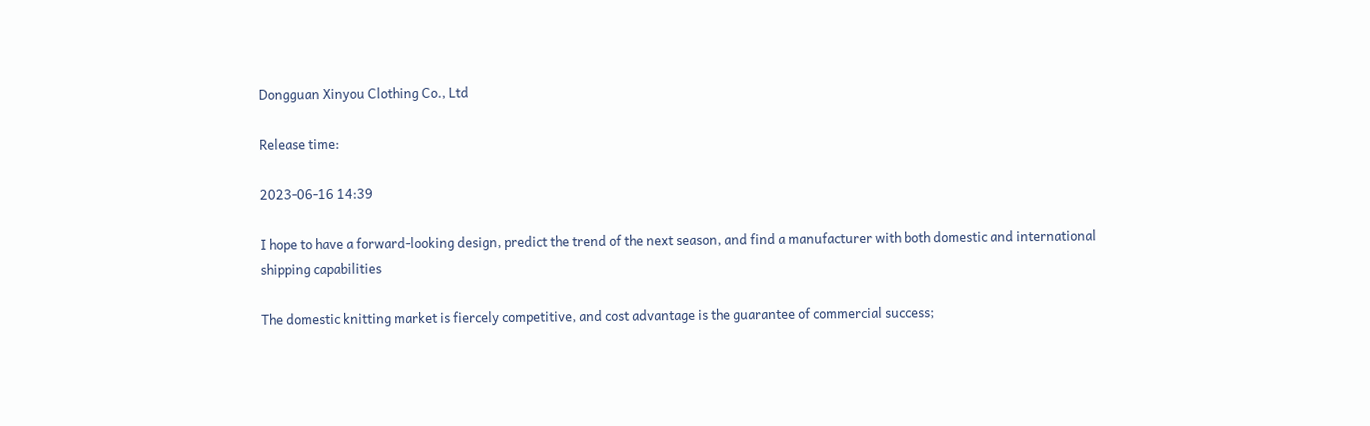Dongguan Xinyou Clothing Co., Ltd

Release time:

2023-06-16 14:39

I hope to have a forward-looking design, predict the trend of the next season, and find a manufacturer with both domestic and international shipping capabilities

The domestic knitting market is fiercely competitive, and cost advantage is the guarantee of commercial success;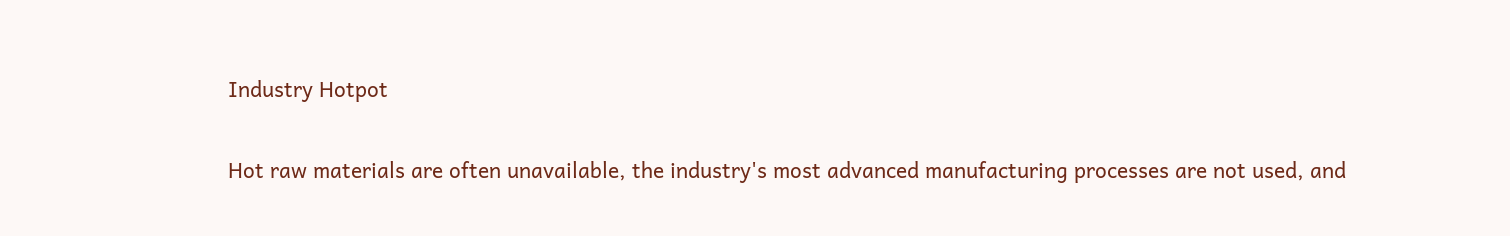Industry Hotpot

Hot raw materials are often unavailable, the industry's most advanced manufacturing processes are not used, and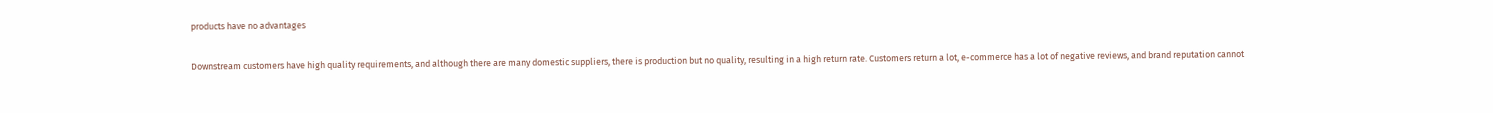products have no advantages

Downstream customers have high quality requirements, and although there are many domestic suppliers, there is production but no quality, resulting in a high return rate. Customers return a lot, e-commerce has a lot of negative reviews, and brand reputation cannot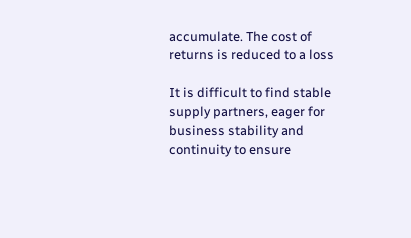accumulate. The cost of returns is reduced to a loss

It is difficult to find stable supply partners, eager for business stability and continuity to ensure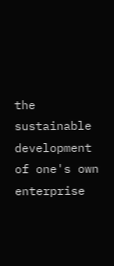the sustainable development of one's own enterprise